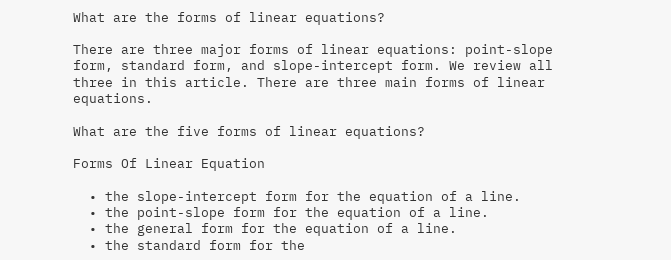What are the forms of linear equations?

There are three major forms of linear equations: point-slope form, standard form, and slope-intercept form. We review all three in this article. There are three main forms of linear equations.

What are the five forms of linear equations?

Forms Of Linear Equation

  • the slope-intercept form for the equation of a line.
  • the point-slope form for the equation of a line.
  • the general form for the equation of a line.
  • the standard form for the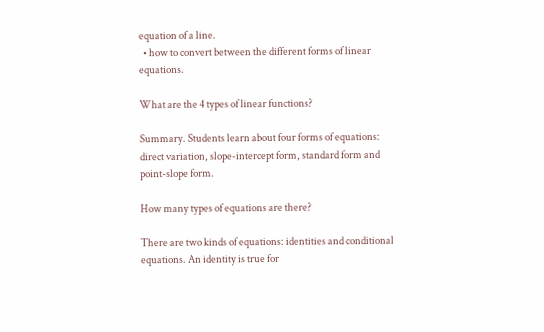equation of a line.
  • how to convert between the different forms of linear equations.

What are the 4 types of linear functions?

Summary. Students learn about four forms of equations: direct variation, slope-intercept form, standard form and point-slope form.

How many types of equations are there?

There are two kinds of equations: identities and conditional equations. An identity is true for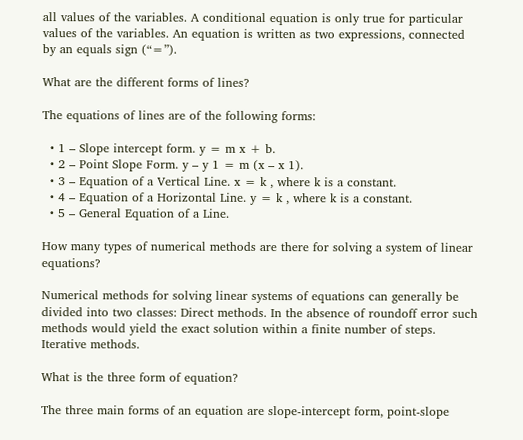all values of the variables. A conditional equation is only true for particular values of the variables. An equation is written as two expressions, connected by an equals sign (“=”).

What are the different forms of lines?

The equations of lines are of the following forms:

  • 1 – Slope intercept form. y = m x + b.
  • 2 – Point Slope Form. y – y 1 = m (x – x 1).
  • 3 – Equation of a Vertical Line. x = k , where k is a constant.
  • 4 – Equation of a Horizontal Line. y = k , where k is a constant.
  • 5 – General Equation of a Line.

How many types of numerical methods are there for solving a system of linear equations?

Numerical methods for solving linear systems of equations can generally be divided into two classes: Direct methods. In the absence of roundoff error such methods would yield the exact solution within a finite number of steps. Iterative methods.

What is the three form of equation?

The three main forms of an equation are slope-intercept form, point-slope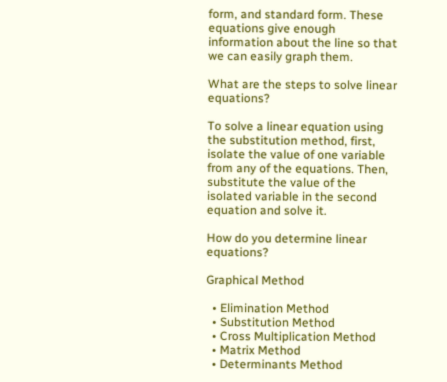form, and standard form. These equations give enough information about the line so that we can easily graph them.

What are the steps to solve linear equations?

To solve a linear equation using the substitution method, first, isolate the value of one variable from any of the equations. Then, substitute the value of the isolated variable in the second equation and solve it.

How do you determine linear equations?

Graphical Method

  • Elimination Method
  • Substitution Method
  • Cross Multiplication Method
  • Matrix Method
  • Determinants Method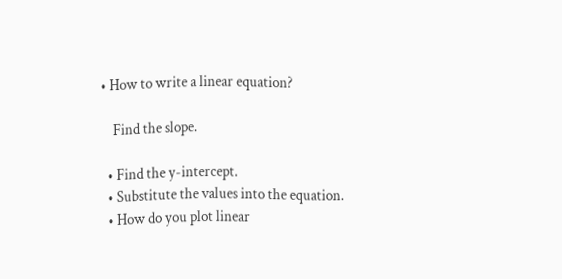• How to write a linear equation?

    Find the slope.

  • Find the y-intercept.
  • Substitute the values into the equation.
  • How do you plot linear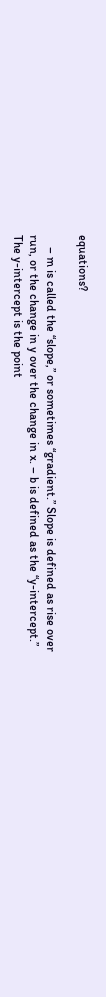equations?

    – m is called the “slope,” or sometimes “gradient.” Slope is defined as rise over run, or the change in y over the change in x. – b is defined as the “y-intercept.” The y-intercept is the point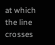at which the line crosses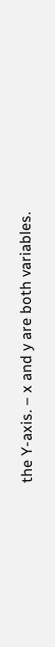the Y-axis. – x and y are both variables.